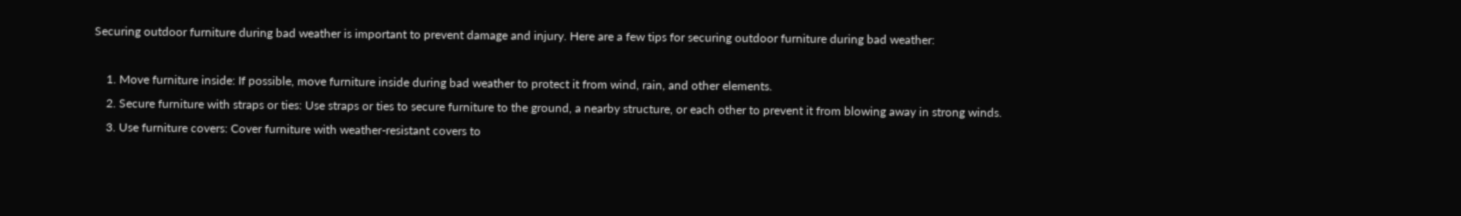Securing outdoor furniture during bad weather is important to prevent damage and injury. Here are a few tips for securing outdoor furniture during bad weather:

    1. Move furniture inside: If possible, move furniture inside during bad weather to protect it from wind, rain, and other elements.
    2. Secure furniture with straps or ties: Use straps or ties to secure furniture to the ground, a nearby structure, or each other to prevent it from blowing away in strong winds.
    3. Use furniture covers: Cover furniture with weather-resistant covers to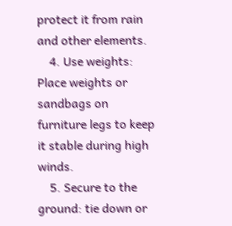protect it from rain and other elements.
    4. Use weights: Place weights or sandbags on furniture legs to keep it stable during high winds.
    5. Secure to the ground: tie down or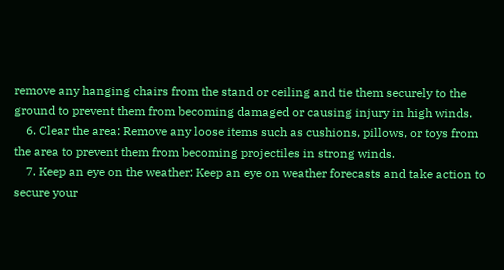remove any hanging chairs from the stand or ceiling and tie them securely to the ground to prevent them from becoming damaged or causing injury in high winds.
    6. Clear the area: Remove any loose items such as cushions, pillows, or toys from the area to prevent them from becoming projectiles in strong winds.
    7. Keep an eye on the weather: Keep an eye on weather forecasts and take action to secure your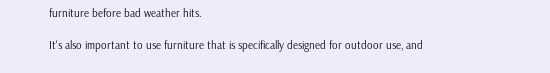furniture before bad weather hits.

It's also important to use furniture that is specifically designed for outdoor use, and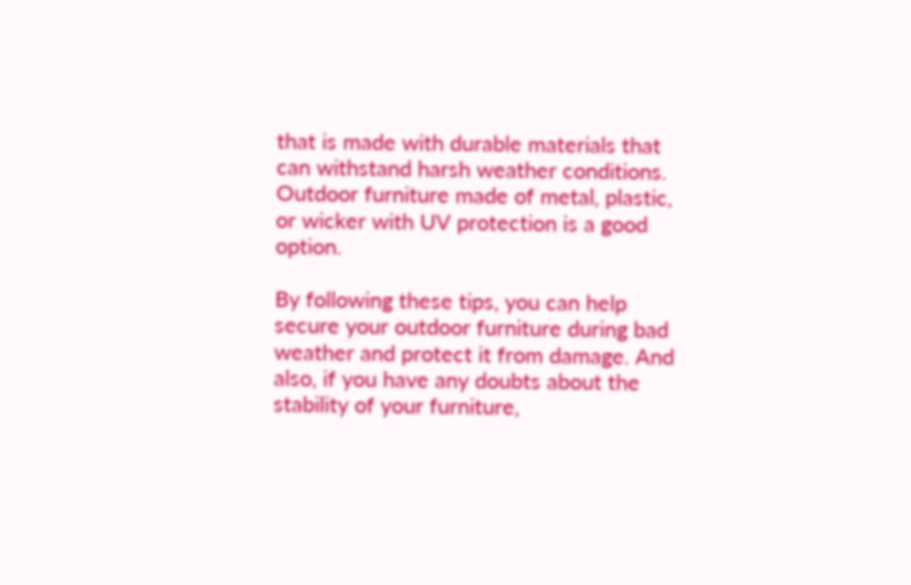that is made with durable materials that can withstand harsh weather conditions. Outdoor furniture made of metal, plastic, or wicker with UV protection is a good option.

By following these tips, you can help secure your outdoor furniture during bad weather and protect it from damage. And also, if you have any doubts about the stability of your furniture,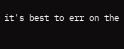it's best to err on the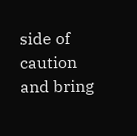side of caution and bring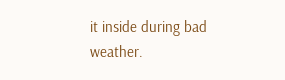it inside during bad weather.